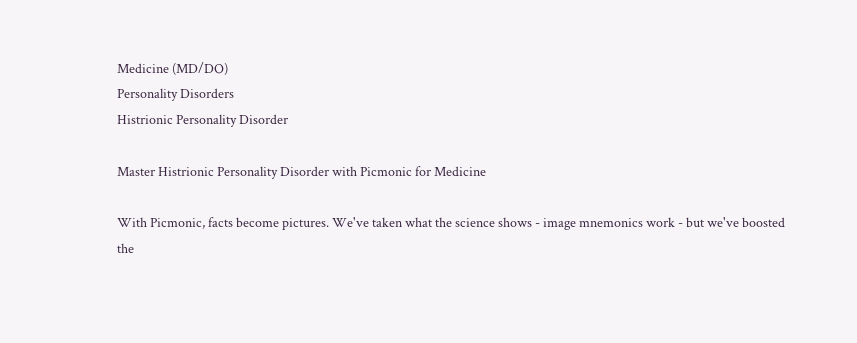Medicine (MD/DO)
Personality Disorders
Histrionic Personality Disorder

Master Histrionic Personality Disorder with Picmonic for Medicine

With Picmonic, facts become pictures. We've taken what the science shows - image mnemonics work - but we've boosted the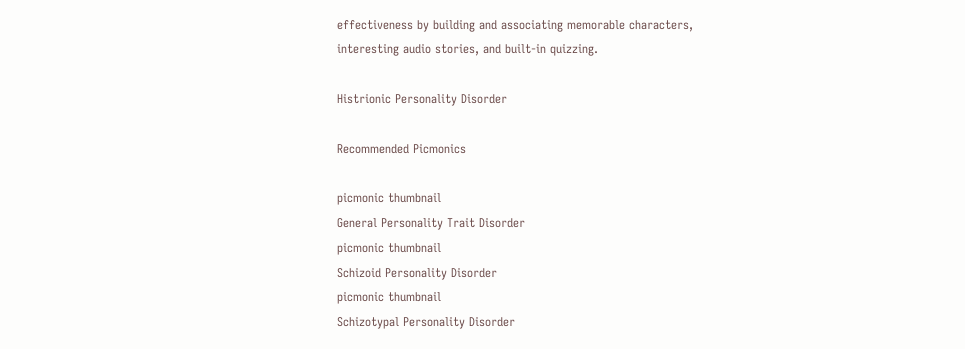effectiveness by building and associating memorable characters, interesting audio stories, and built-in quizzing.

Histrionic Personality Disorder

Recommended Picmonics

picmonic thumbnail
General Personality Trait Disorder
picmonic thumbnail
Schizoid Personality Disorder
picmonic thumbnail
Schizotypal Personality Disorder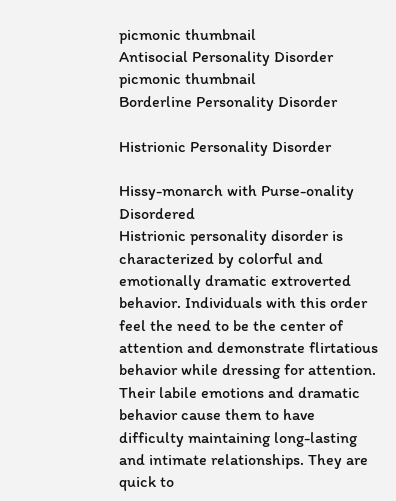picmonic thumbnail
Antisocial Personality Disorder
picmonic thumbnail
Borderline Personality Disorder

Histrionic Personality Disorder

Hissy-monarch with Purse-onality Disordered
Histrionic personality disorder is characterized by colorful and emotionally dramatic extroverted behavior. Individuals with this order feel the need to be the center of attention and demonstrate flirtatious behavior while dressing for attention. Their labile emotions and dramatic behavior cause them to have difficulty maintaining long-lasting and intimate relationships. They are quick to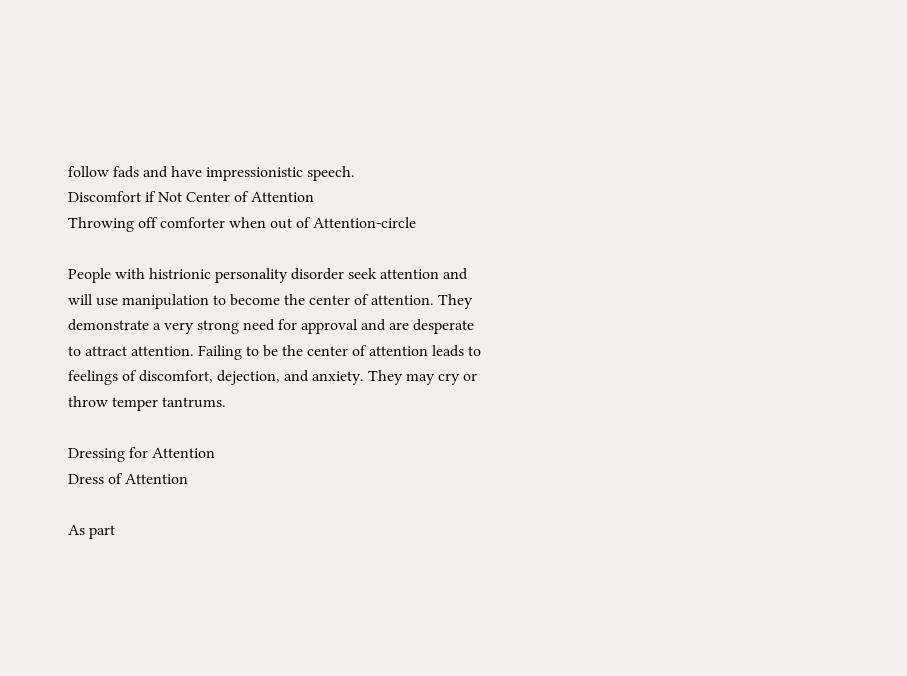follow fads and have impressionistic speech.
Discomfort if Not Center of Attention
Throwing off comforter when out of Attention-circle

People with histrionic personality disorder seek attention and will use manipulation to become the center of attention. They demonstrate a very strong need for approval and are desperate to attract attention. Failing to be the center of attention leads to feelings of discomfort, dejection, and anxiety. They may cry or throw temper tantrums.

Dressing for Attention
Dress of Attention

As part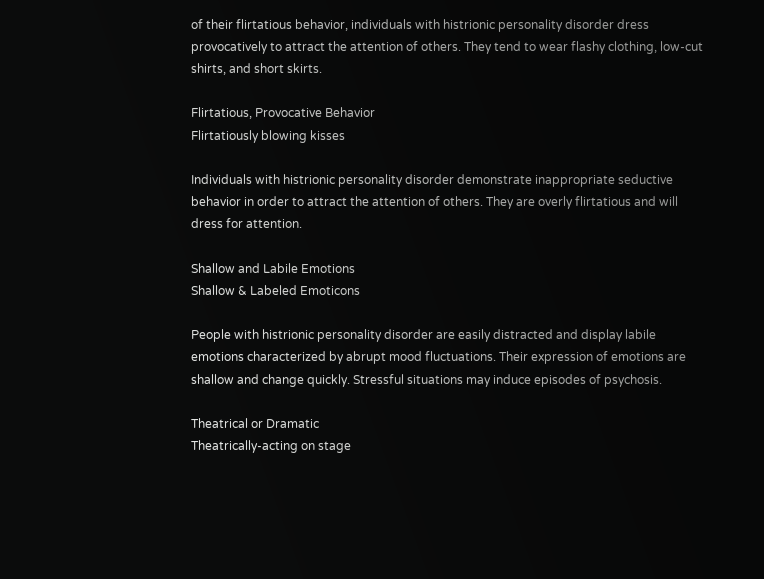of their flirtatious behavior, individuals with histrionic personality disorder dress provocatively to attract the attention of others. They tend to wear flashy clothing, low-cut shirts, and short skirts.

Flirtatious, Provocative Behavior
Flirtatiously blowing kisses

Individuals with histrionic personality disorder demonstrate inappropriate seductive behavior in order to attract the attention of others. They are overly flirtatious and will dress for attention.

Shallow and Labile Emotions
Shallow & Labeled Emoticons

People with histrionic personality disorder are easily distracted and display labile emotions characterized by abrupt mood fluctuations. Their expression of emotions are shallow and change quickly. Stressful situations may induce episodes of psychosis.

Theatrical or Dramatic
Theatrically-acting on stage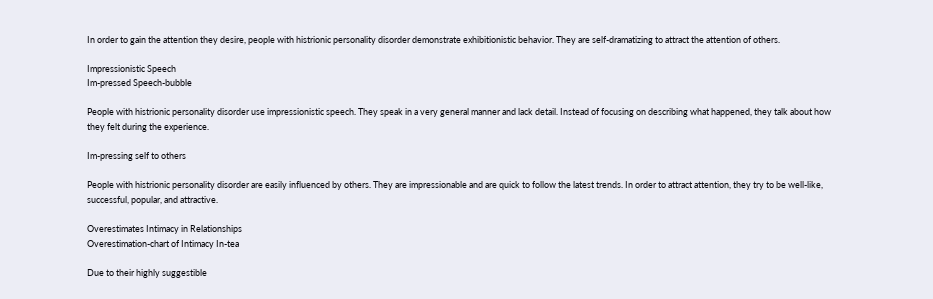In order to gain the attention they desire, people with histrionic personality disorder demonstrate exhibitionistic behavior. They are self-dramatizing to attract the attention of others.

Impressionistic Speech
Im-pressed Speech-bubble

People with histrionic personality disorder use impressionistic speech. They speak in a very general manner and lack detail. Instead of focusing on describing what happened, they talk about how they felt during the experience.

Im-pressing self to others

People with histrionic personality disorder are easily influenced by others. They are impressionable and are quick to follow the latest trends. In order to attract attention, they try to be well-like, successful, popular, and attractive.

Overestimates Intimacy in Relationships
Overestimation-chart of Intimacy In-tea

Due to their highly suggestible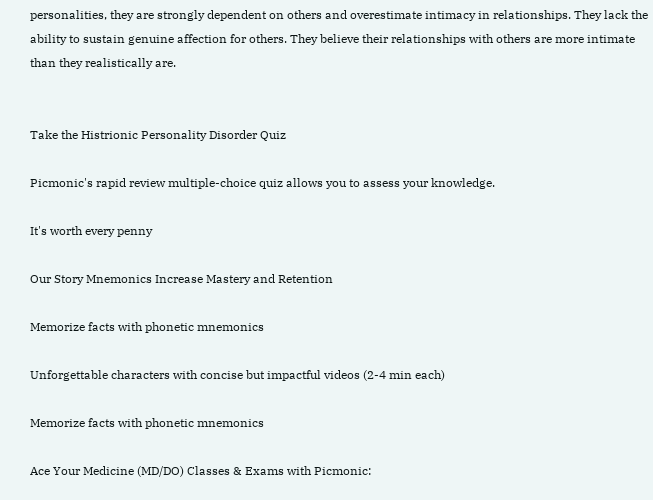personalities, they are strongly dependent on others and overestimate intimacy in relationships. They lack the ability to sustain genuine affection for others. They believe their relationships with others are more intimate than they realistically are.


Take the Histrionic Personality Disorder Quiz

Picmonic's rapid review multiple-choice quiz allows you to assess your knowledge.

It's worth every penny

Our Story Mnemonics Increase Mastery and Retention

Memorize facts with phonetic mnemonics

Unforgettable characters with concise but impactful videos (2-4 min each)

Memorize facts with phonetic mnemonics

Ace Your Medicine (MD/DO) Classes & Exams with Picmonic: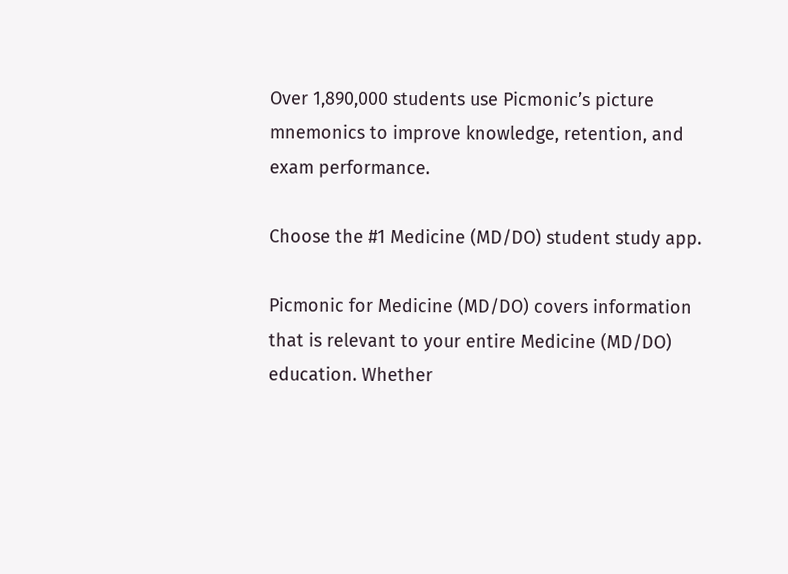Over 1,890,000 students use Picmonic’s picture mnemonics to improve knowledge, retention, and exam performance.

Choose the #1 Medicine (MD/DO) student study app.

Picmonic for Medicine (MD/DO) covers information that is relevant to your entire Medicine (MD/DO) education. Whether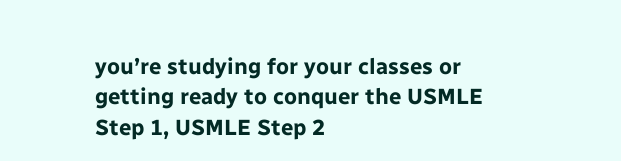you’re studying for your classes or getting ready to conquer the USMLE Step 1, USMLE Step 2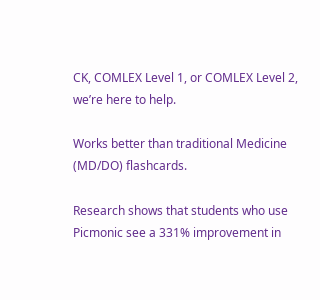CK, COMLEX Level 1, or COMLEX Level 2, we’re here to help.

Works better than traditional Medicine (MD/DO) flashcards.

Research shows that students who use Picmonic see a 331% improvement in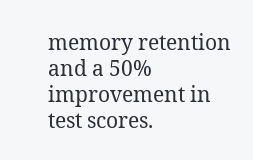memory retention and a 50% improvement in test scores.